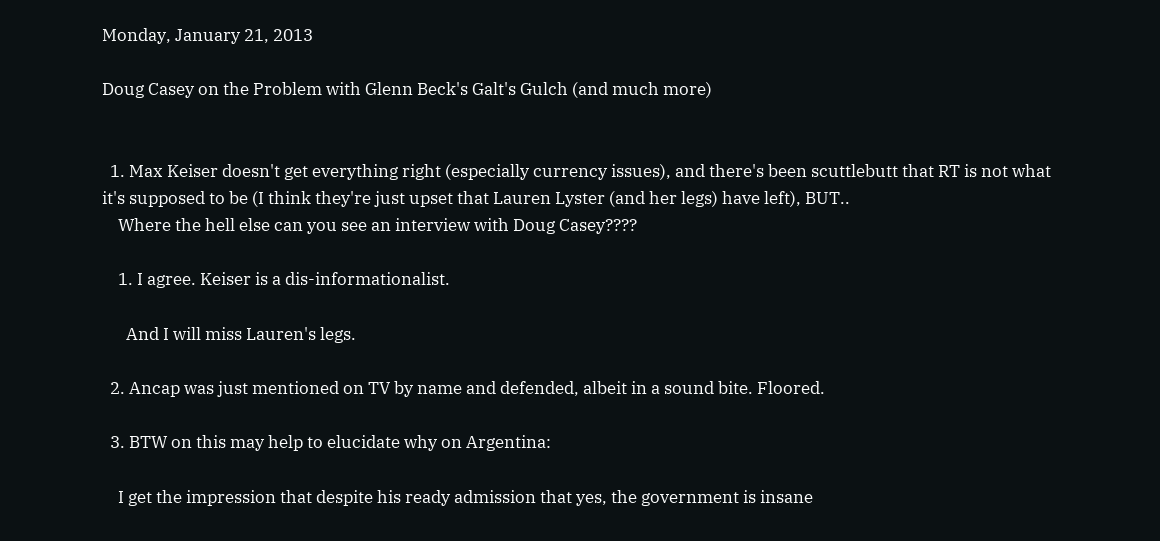Monday, January 21, 2013

Doug Casey on the Problem with Glenn Beck's Galt's Gulch (and much more)


  1. Max Keiser doesn't get everything right (especially currency issues), and there's been scuttlebutt that RT is not what it's supposed to be (I think they're just upset that Lauren Lyster (and her legs) have left), BUT..
    Where the hell else can you see an interview with Doug Casey????

    1. I agree. Keiser is a dis-informationalist.

      And I will miss Lauren's legs.

  2. Ancap was just mentioned on TV by name and defended, albeit in a sound bite. Floored.

  3. BTW on this may help to elucidate why on Argentina:

    I get the impression that despite his ready admission that yes, the government is insane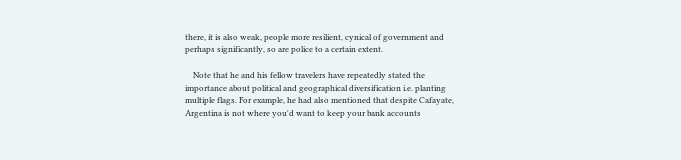there, it is also weak, people more resilient, cynical of government and perhaps significantly, so are police to a certain extent.

    Note that he and his fellow travelers have repeatedly stated the importance about political and geographical diversification i.e. planting multiple flags. For example, he had also mentioned that despite Cafayate, Argentina is not where you'd want to keep your bank accounts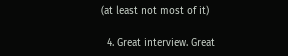(at least not most of it)

  4. Great interview. Great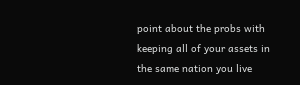point about the probs with keeping all of your assets in the same nation you live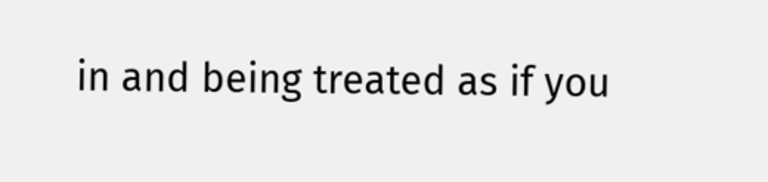in and being treated as if you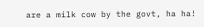are a milk cow by the govt, ha ha!